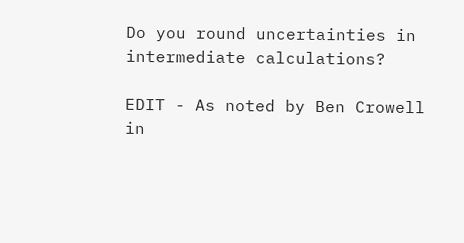Do you round uncertainties in intermediate calculations?

EDIT - As noted by Ben Crowell in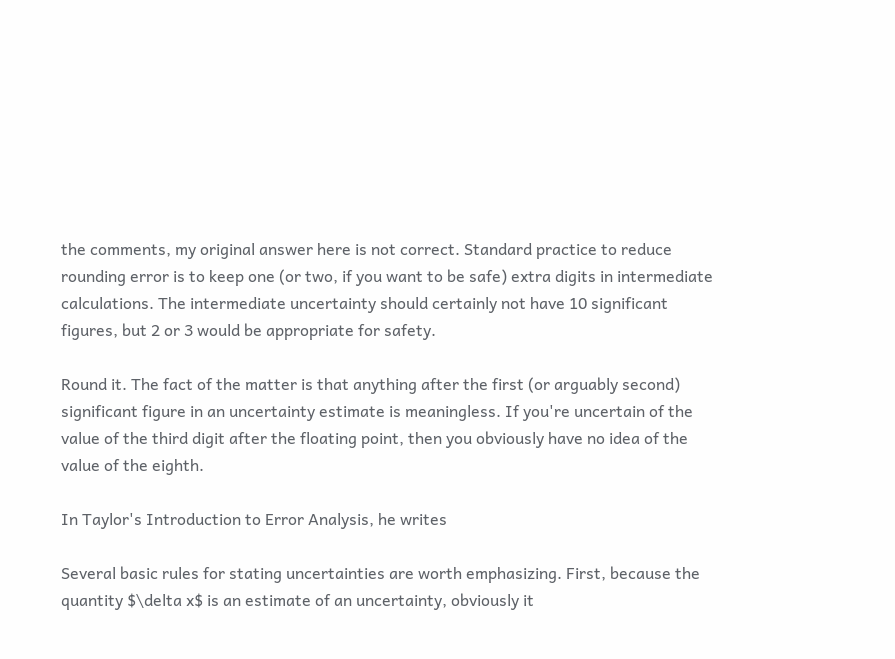the comments, my original answer here is not correct. Standard practice to reduce rounding error is to keep one (or two, if you want to be safe) extra digits in intermediate calculations. The intermediate uncertainty should certainly not have 10 significant figures, but 2 or 3 would be appropriate for safety.

Round it. The fact of the matter is that anything after the first (or arguably second) significant figure in an uncertainty estimate is meaningless. If you're uncertain of the value of the third digit after the floating point, then you obviously have no idea of the value of the eighth.

In Taylor's Introduction to Error Analysis, he writes

Several basic rules for stating uncertainties are worth emphasizing. First, because the quantity $\delta x$ is an estimate of an uncertainty, obviously it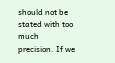should not be stated with too much precision. If we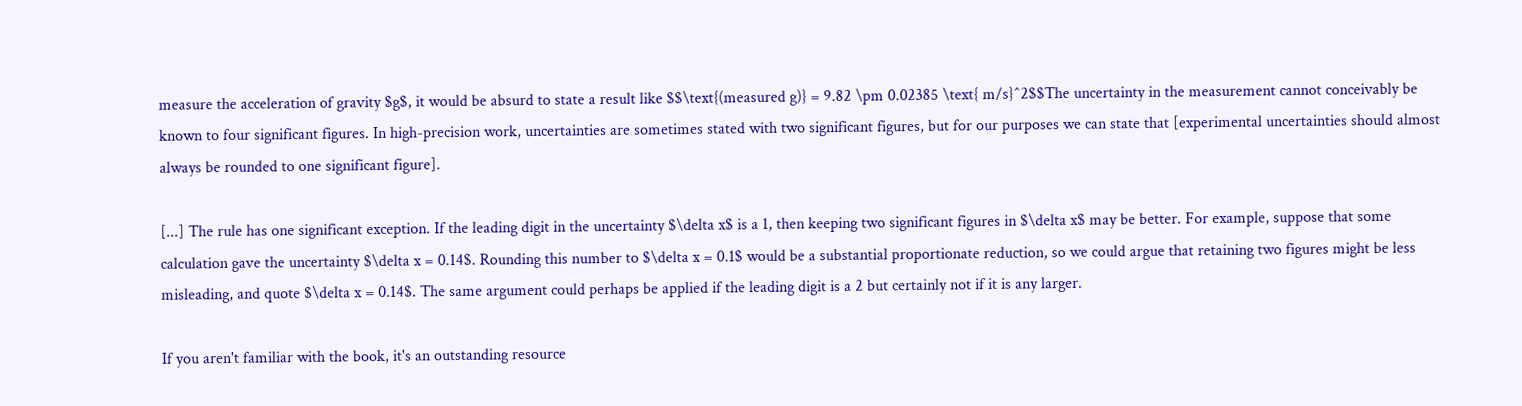measure the acceleration of gravity $g$, it would be absurd to state a result like $$\text{(measured g)} = 9.82 \pm 0.02385 \text{ m/s}^2$$The uncertainty in the measurement cannot conceivably be known to four significant figures. In high-precision work, uncertainties are sometimes stated with two significant figures, but for our purposes we can state that [experimental uncertainties should almost always be rounded to one significant figure].

[...] The rule has one significant exception. If the leading digit in the uncertainty $\delta x$ is a 1, then keeping two significant figures in $\delta x$ may be better. For example, suppose that some calculation gave the uncertainty $\delta x = 0.14$. Rounding this number to $\delta x = 0.1$ would be a substantial proportionate reduction, so we could argue that retaining two figures might be less misleading, and quote $\delta x = 0.14$. The same argument could perhaps be applied if the leading digit is a 2 but certainly not if it is any larger.

If you aren't familiar with the book, it's an outstanding resource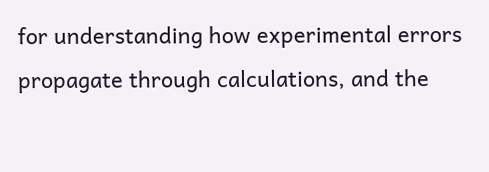for understanding how experimental errors propagate through calculations, and the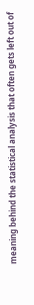meaning behind the statistical analysis that often gets left out of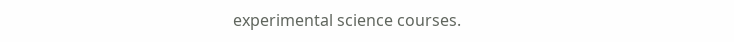experimental science courses.